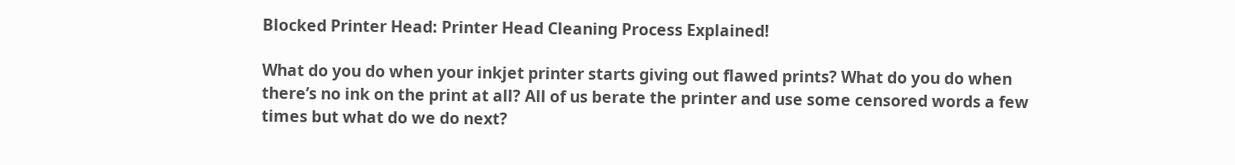Blocked Printer Head: Printer Head Cleaning Process Explained!

What do you do when your inkjet printer starts giving out flawed prints? What do you do when there’s no ink on the print at all? All of us berate the printer and use some censored words a few times but what do we do next?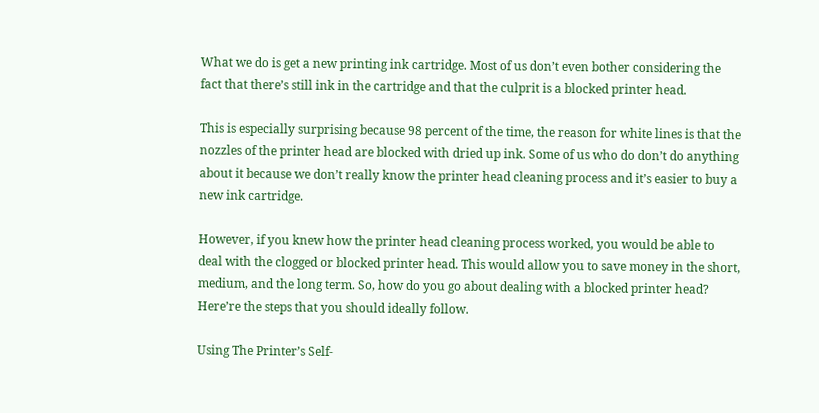What we do is get a new printing ink cartridge. Most of us don’t even bother considering the fact that there’s still ink in the cartridge and that the culprit is a blocked printer head.

This is especially surprising because 98 percent of the time, the reason for white lines is that the nozzles of the printer head are blocked with dried up ink. Some of us who do don’t do anything about it because we don’t really know the printer head cleaning process and it’s easier to buy a new ink cartridge.

However, if you knew how the printer head cleaning process worked, you would be able to deal with the clogged or blocked printer head. This would allow you to save money in the short, medium, and the long term. So, how do you go about dealing with a blocked printer head? Here’re the steps that you should ideally follow.

Using The Printer’s Self-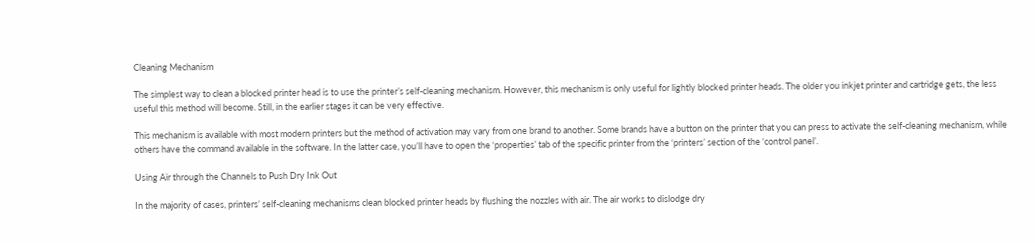Cleaning Mechanism

The simplest way to clean a blocked printer head is to use the printer’s self-cleaning mechanism. However, this mechanism is only useful for lightly blocked printer heads. The older you inkjet printer and cartridge gets, the less useful this method will become. Still, in the earlier stages it can be very effective.

This mechanism is available with most modern printers but the method of activation may vary from one brand to another. Some brands have a button on the printer that you can press to activate the self-cleaning mechanism, while others have the command available in the software. In the latter case, you’ll have to open the ‘properties’ tab of the specific printer from the ‘printers’ section of the ‘control panel’.

Using Air through the Channels to Push Dry Ink Out

In the majority of cases, printers’ self-cleaning mechanisms clean blocked printer heads by flushing the nozzles with air. The air works to dislodge dry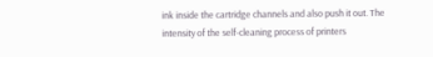ink inside the cartridge channels and also push it out. The intensity of the self-cleaning process of printers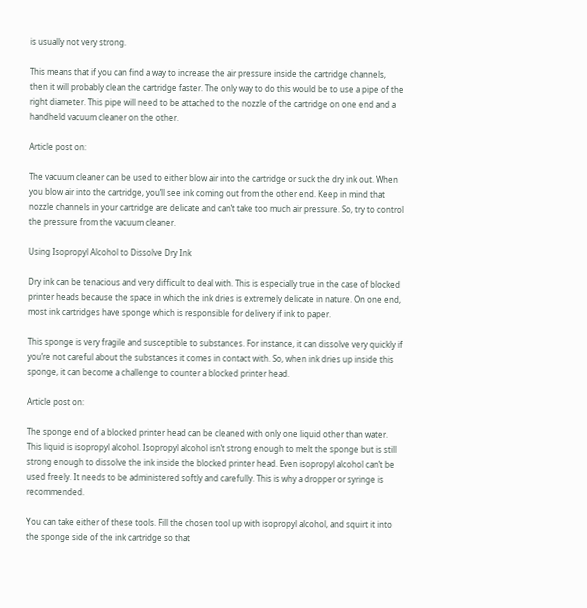is usually not very strong.

This means that if you can find a way to increase the air pressure inside the cartridge channels, then it will probably clean the cartridge faster. The only way to do this would be to use a pipe of the right diameter. This pipe will need to be attached to the nozzle of the cartridge on one end and a handheld vacuum cleaner on the other.

Article post on:

The vacuum cleaner can be used to either blow air into the cartridge or suck the dry ink out. When you blow air into the cartridge, you’ll see ink coming out from the other end. Keep in mind that nozzle channels in your cartridge are delicate and can’t take too much air pressure. So, try to control the pressure from the vacuum cleaner.

Using Isopropyl Alcohol to Dissolve Dry Ink

Dry ink can be tenacious and very difficult to deal with. This is especially true in the case of blocked printer heads because the space in which the ink dries is extremely delicate in nature. On one end, most ink cartridges have sponge which is responsible for delivery if ink to paper.

This sponge is very fragile and susceptible to substances. For instance, it can dissolve very quickly if you’re not careful about the substances it comes in contact with. So, when ink dries up inside this sponge, it can become a challenge to counter a blocked printer head.

Article post on:

The sponge end of a blocked printer head can be cleaned with only one liquid other than water. This liquid is isopropyl alcohol. Isopropyl alcohol isn’t strong enough to melt the sponge but is still strong enough to dissolve the ink inside the blocked printer head. Even isopropyl alcohol can’t be used freely. It needs to be administered softly and carefully. This is why a dropper or syringe is recommended.

You can take either of these tools. Fill the chosen tool up with isopropyl alcohol, and squirt it into the sponge side of the ink cartridge so that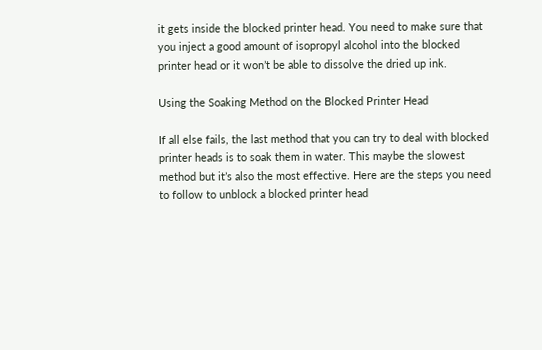it gets inside the blocked printer head. You need to make sure that you inject a good amount of isopropyl alcohol into the blocked printer head or it won’t be able to dissolve the dried up ink.

Using the Soaking Method on the Blocked Printer Head

If all else fails, the last method that you can try to deal with blocked printer heads is to soak them in water. This maybe the slowest method but it’s also the most effective. Here are the steps you need to follow to unblock a blocked printer head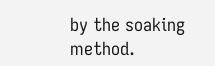by the soaking method.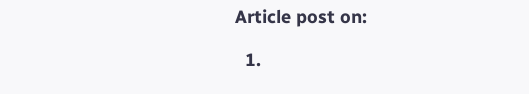Article post on:

  1.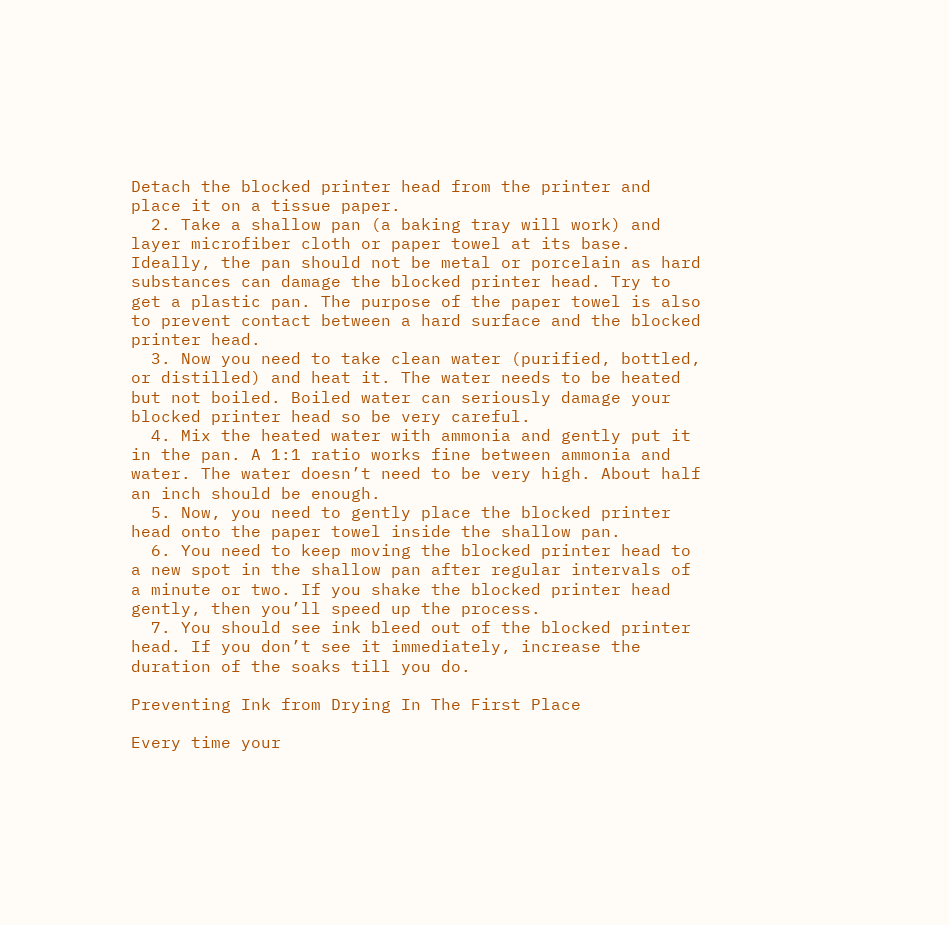Detach the blocked printer head from the printer and place it on a tissue paper.
  2. Take a shallow pan (a baking tray will work) and layer microfiber cloth or paper towel at its base. Ideally, the pan should not be metal or porcelain as hard substances can damage the blocked printer head. Try to get a plastic pan. The purpose of the paper towel is also to prevent contact between a hard surface and the blocked printer head.
  3. Now you need to take clean water (purified, bottled, or distilled) and heat it. The water needs to be heated but not boiled. Boiled water can seriously damage your blocked printer head so be very careful.
  4. Mix the heated water with ammonia and gently put it in the pan. A 1:1 ratio works fine between ammonia and water. The water doesn’t need to be very high. About half an inch should be enough.
  5. Now, you need to gently place the blocked printer head onto the paper towel inside the shallow pan.
  6. You need to keep moving the blocked printer head to a new spot in the shallow pan after regular intervals of a minute or two. If you shake the blocked printer head gently, then you’ll speed up the process.
  7. You should see ink bleed out of the blocked printer head. If you don’t see it immediately, increase the duration of the soaks till you do.

Preventing Ink from Drying In The First Place

Every time your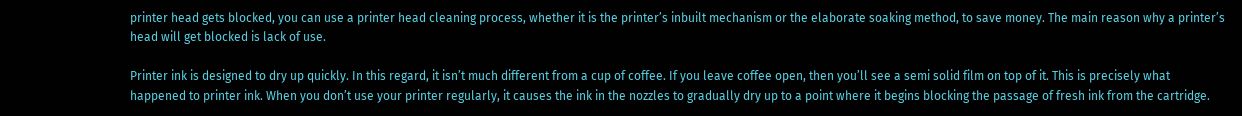printer head gets blocked, you can use a printer head cleaning process, whether it is the printer’s inbuilt mechanism or the elaborate soaking method, to save money. The main reason why a printer’s head will get blocked is lack of use.

Printer ink is designed to dry up quickly. In this regard, it isn’t much different from a cup of coffee. If you leave coffee open, then you’ll see a semi solid film on top of it. This is precisely what happened to printer ink. When you don’t use your printer regularly, it causes the ink in the nozzles to gradually dry up to a point where it begins blocking the passage of fresh ink from the cartridge.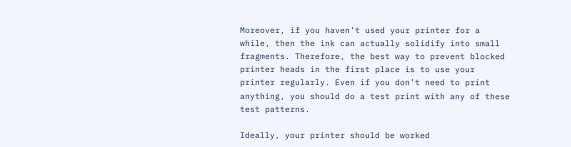Moreover, if you haven’t used your printer for a while, then the ink can actually solidify into small fragments. Therefore, the best way to prevent blocked printer heads in the first place is to use your printer regularly. Even if you don’t need to print anything, you should do a test print with any of these test patterns.

Ideally, your printer should be worked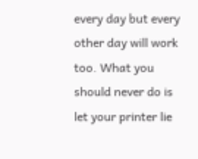every day but every other day will work too. What you should never do is let your printer lie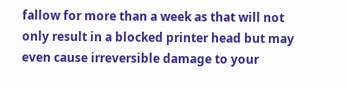fallow for more than a week as that will not only result in a blocked printer head but may even cause irreversible damage to your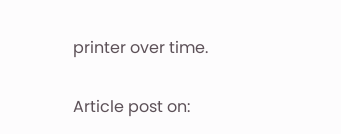printer over time.

Article post on: